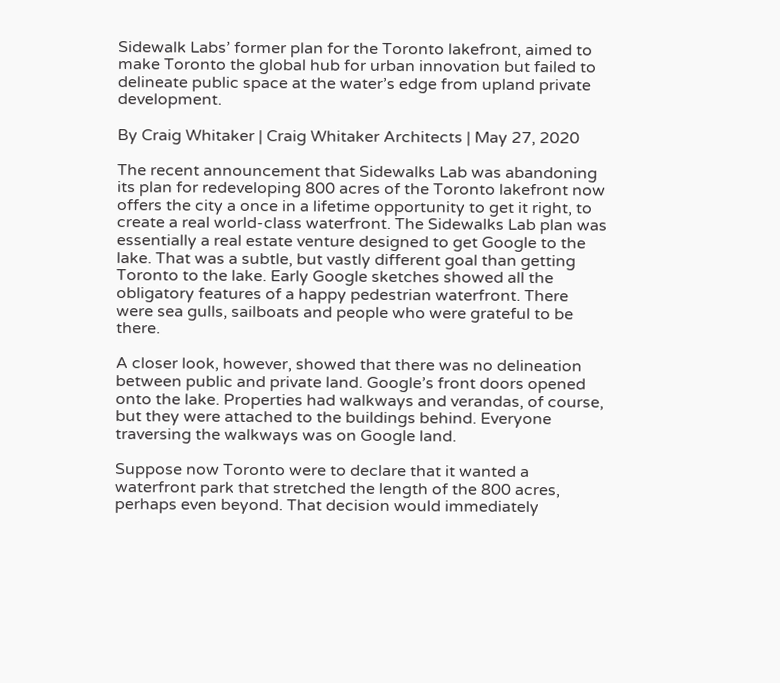Sidewalk Labs’ former plan for the Toronto lakefront, aimed to make Toronto the global hub for urban innovation but failed to delineate public space at the water’s edge from upland private development.

By Craig Whitaker | Craig Whitaker Architects | May 27, 2020

The recent announcement that Sidewalks Lab was abandoning its plan for redeveloping 800 acres of the Toronto lakefront now offers the city a once in a lifetime opportunity to get it right, to create a real world-class waterfront. The Sidewalks Lab plan was essentially a real estate venture designed to get Google to the lake. That was a subtle, but vastly different goal than getting Toronto to the lake. Early Google sketches showed all the obligatory features of a happy pedestrian waterfront. There were sea gulls, sailboats and people who were grateful to be there.

A closer look, however, showed that there was no delineation between public and private land. Google’s front doors opened onto the lake. Properties had walkways and verandas, of course, but they were attached to the buildings behind. Everyone traversing the walkways was on Google land.

Suppose now Toronto were to declare that it wanted a waterfront park that stretched the length of the 800 acres, perhaps even beyond. That decision would immediately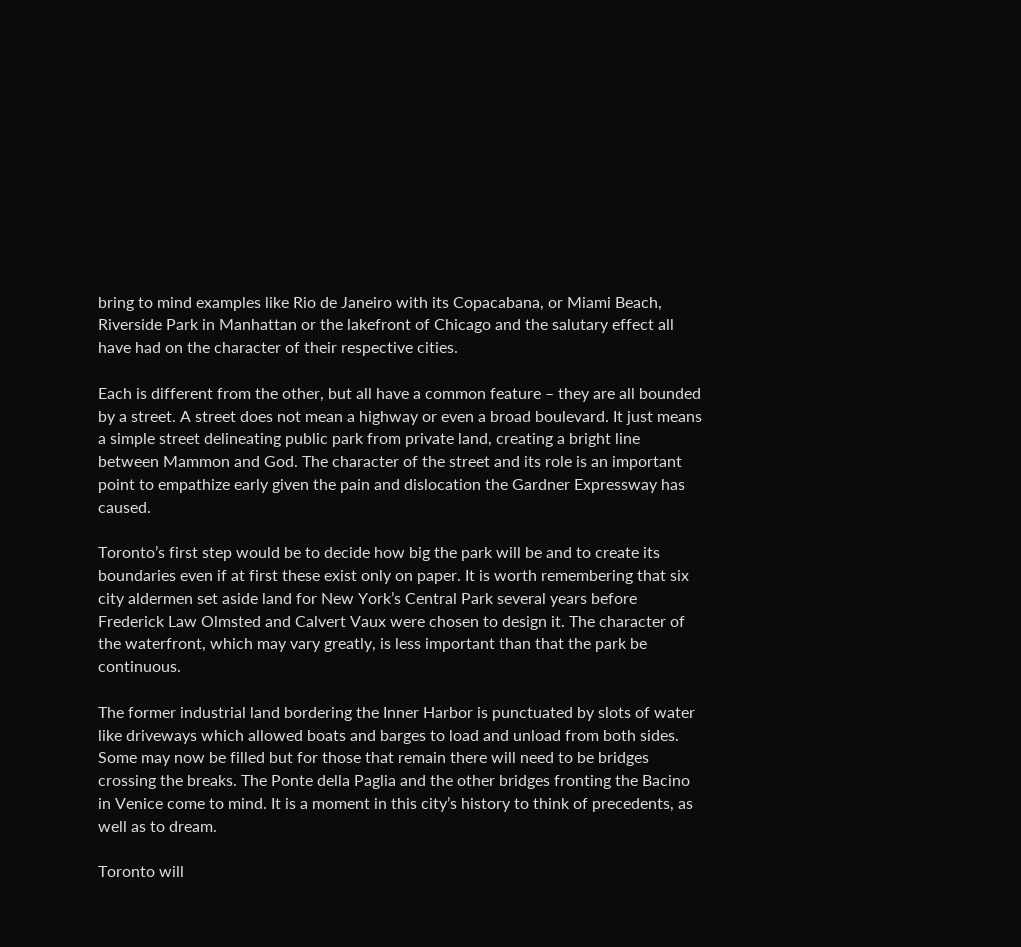bring to mind examples like Rio de Janeiro with its Copacabana, or Miami Beach, Riverside Park in Manhattan or the lakefront of Chicago and the salutary effect all have had on the character of their respective cities.

Each is different from the other, but all have a common feature – they are all bounded by a street. A street does not mean a highway or even a broad boulevard. It just means a simple street delineating public park from private land, creating a bright line between Mammon and God. The character of the street and its role is an important point to empathize early given the pain and dislocation the Gardner Expressway has caused.

Toronto’s first step would be to decide how big the park will be and to create its boundaries even if at first these exist only on paper. It is worth remembering that six city aldermen set aside land for New York’s Central Park several years before Frederick Law Olmsted and Calvert Vaux were chosen to design it. The character of the waterfront, which may vary greatly, is less important than that the park be continuous.

The former industrial land bordering the Inner Harbor is punctuated by slots of water like driveways which allowed boats and barges to load and unload from both sides. Some may now be filled but for those that remain there will need to be bridges crossing the breaks. The Ponte della Paglia and the other bridges fronting the Bacino in Venice come to mind. It is a moment in this city’s history to think of precedents, as well as to dream.

Toronto will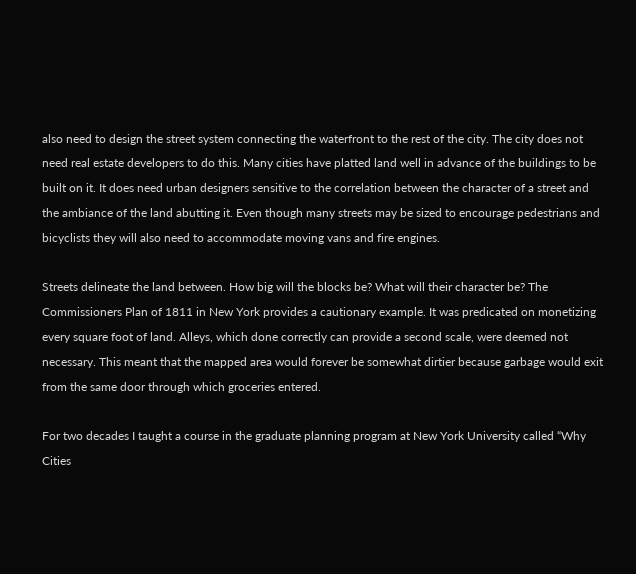also need to design the street system connecting the waterfront to the rest of the city. The city does not need real estate developers to do this. Many cities have platted land well in advance of the buildings to be built on it. It does need urban designers sensitive to the correlation between the character of a street and the ambiance of the land abutting it. Even though many streets may be sized to encourage pedestrians and bicyclists they will also need to accommodate moving vans and fire engines.

Streets delineate the land between. How big will the blocks be? What will their character be? The Commissioners Plan of 1811 in New York provides a cautionary example. It was predicated on monetizing every square foot of land. Alleys, which done correctly can provide a second scale, were deemed not necessary. This meant that the mapped area would forever be somewhat dirtier because garbage would exit from the same door through which groceries entered.

For two decades I taught a course in the graduate planning program at New York University called “Why Cities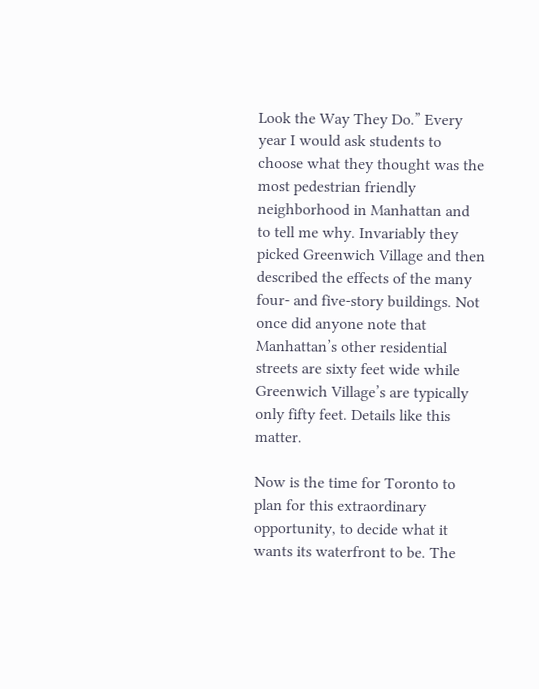Look the Way They Do.” Every year I would ask students to choose what they thought was the most pedestrian friendly neighborhood in Manhattan and to tell me why. Invariably they picked Greenwich Village and then described the effects of the many four- and five-story buildings. Not once did anyone note that Manhattan’s other residential streets are sixty feet wide while Greenwich Village’s are typically only fifty feet. Details like this matter.

Now is the time for Toronto to plan for this extraordinary opportunity, to decide what it wants its waterfront to be. The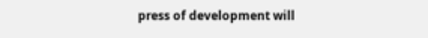press of development will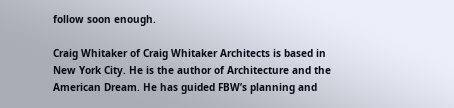follow soon enough.

Craig Whitaker of Craig Whitaker Architects is based in New York City. He is the author of Architecture and the American Dream. He has guided FBW’s planning and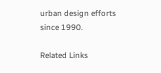urban design efforts since 1990.

Related Links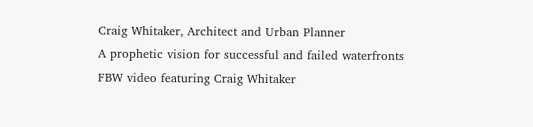Craig Whitaker, Architect and Urban Planner
A prophetic vision for successful and failed waterfronts
FBW video featuring Craig Whitaker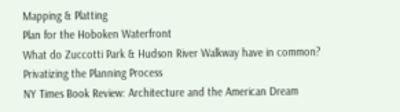Mapping & Platting
Plan for the Hoboken Waterfront
What do Zuccotti Park & Hudson River Walkway have in common?
Privatizing the Planning Process
NY Times Book Review: Architecture and the American Dream